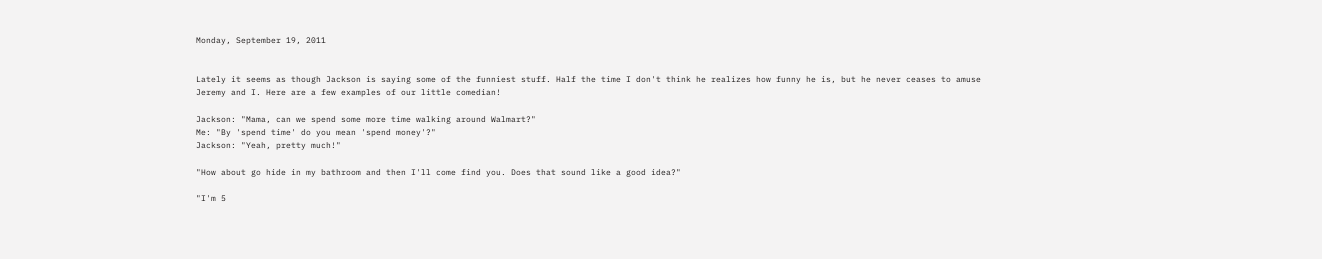Monday, September 19, 2011


Lately it seems as though Jackson is saying some of the funniest stuff. Half the time I don't think he realizes how funny he is, but he never ceases to amuse Jeremy and I. Here are a few examples of our little comedian!

Jackson: "Mama, can we spend some more time walking around Walmart?"
Me: "By 'spend time' do you mean 'spend money'?"
Jackson: "Yeah, pretty much!"

"How about go hide in my bathroom and then I'll come find you. Does that sound like a good idea?"

"I'm 5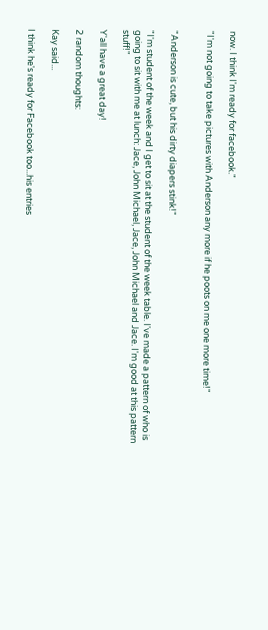now. I think I'm ready for facebook."

"I'm not going to take pictures with Anderson any more if he poots on me one more time!"


"Anderson is cute, but his dirty diapers stink!"

"I'm student of the week and I get to sit at the student of the week table. I've made a pattern of who is going to sit with me at lunch: Jace, John Michael, Jace, John Michael and Jace. I'm good at this pattern stuff!"

Y'all have a great day!

2 random thoughts:

Kay said...

I think he's ready for Facebook too...his entries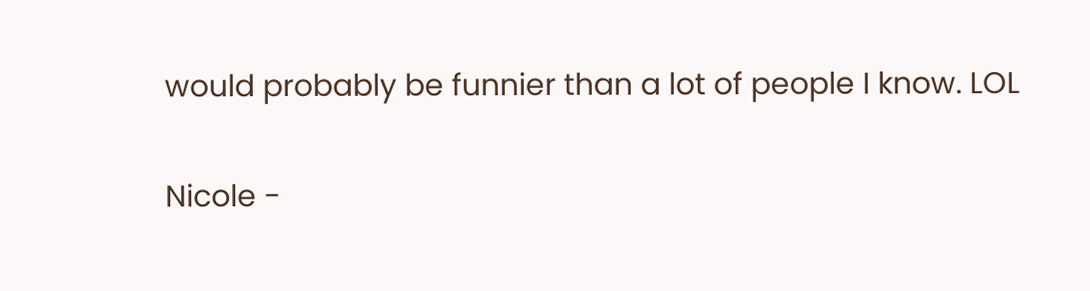would probably be funnier than a lot of people I know. LOL

Nicole -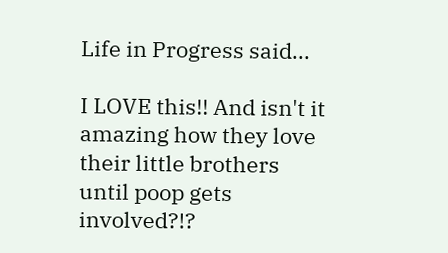Life in Progress said...

I LOVE this!! And isn't it amazing how they love their little brothers until poop gets involved?!?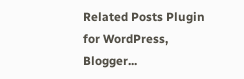Related Posts Plugin for WordPress, Blogger...